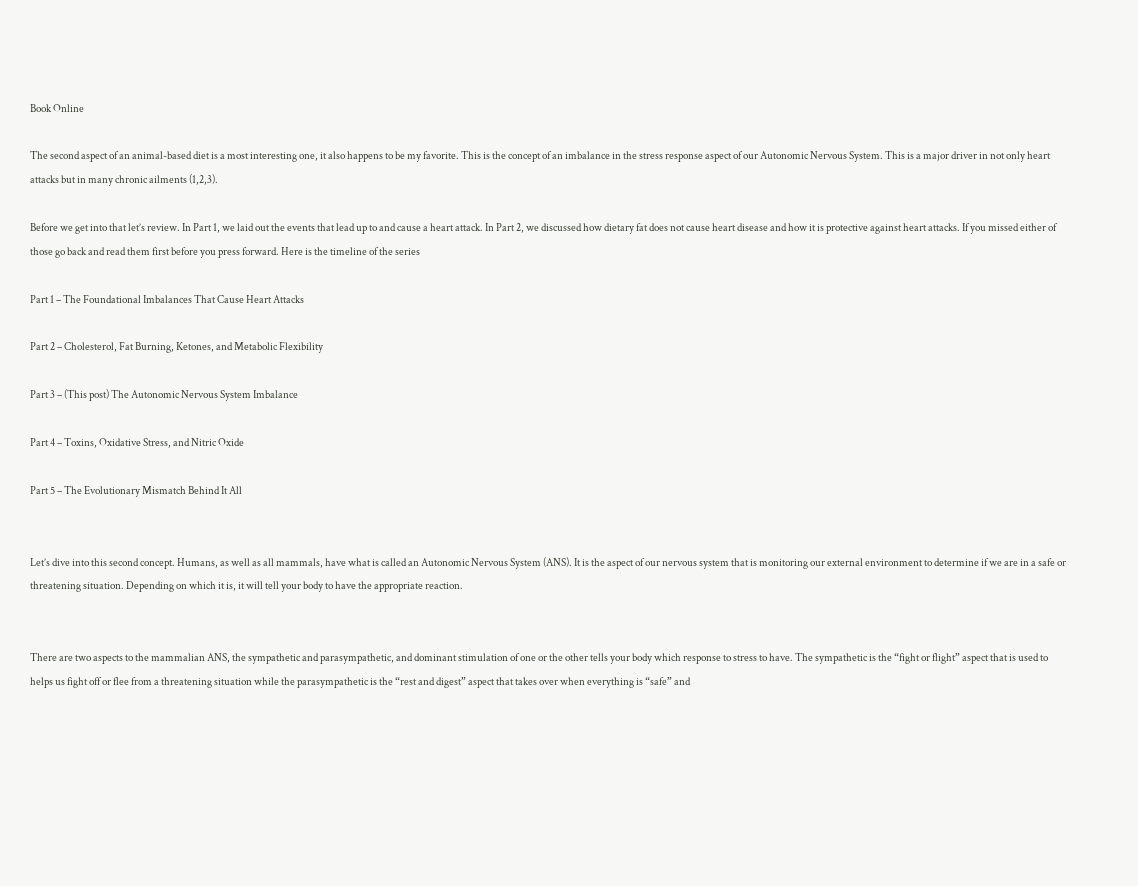Book Online

The second aspect of an animal-based diet is a most interesting one, it also happens to be my favorite. This is the concept of an imbalance in the stress response aspect of our Autonomic Nervous System. This is a major driver in not only heart attacks but in many chronic ailments (1,2,3).

Before we get into that let’s review. In Part 1, we laid out the events that lead up to and cause a heart attack. In Part 2, we discussed how dietary fat does not cause heart disease and how it is protective against heart attacks. If you missed either of those go back and read them first before you press forward. Here is the timeline of the series

Part 1 – The Foundational Imbalances That Cause Heart Attacks

Part 2 – Cholesterol, Fat Burning, Ketones, and Metabolic Flexibility

Part 3 – (This post) The Autonomic Nervous System Imbalance

Part 4 – Toxins, Oxidative Stress, and Nitric Oxide

Part 5 – The Evolutionary Mismatch Behind It All


Let’s dive into this second concept. Humans, as well as all mammals, have what is called an Autonomic Nervous System (ANS). It is the aspect of our nervous system that is monitoring our external environment to determine if we are in a safe or threatening situation. Depending on which it is, it will tell your body to have the appropriate reaction.


There are two aspects to the mammalian ANS, the sympathetic and parasympathetic, and dominant stimulation of one or the other tells your body which response to stress to have. The sympathetic is the “fight or flight” aspect that is used to helps us fight off or flee from a threatening situation while the parasympathetic is the “rest and digest” aspect that takes over when everything is “safe” and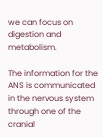we can focus on digestion and metabolism.

The information for the ANS is communicated in the nervous system through one of the cranial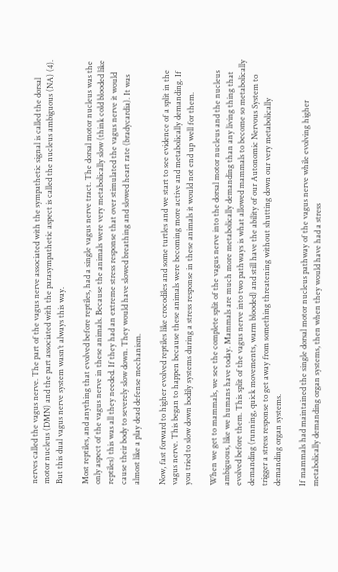nerves called the vagus nerve. The part of the vagus nerve associated with the sympathetic signal is called the dorsal motor nucleus (DMN) and the part associated with the parasympathetic aspect is called the nucleus ambiguous (NA) (4). But this dual vagus nerve system wasn’t always this way.

Most reptiles, and anything that evolved before reptiles, had a single vagus nerve tract. The dorsal motor nucleus was the only aspect of the vagus nerve in these animals. Because the animals were very metabolically slow (think cold blooded like reptiles) this was all they needed. If they had an extreme stress response that over stimulated the vagus nerve it would cause their body to severely slow down. They would have slowed breathing and slowed heart rate (bradycardia). It was almost like a play dead defense mechanism.

Now, fast forward to higher evolved reptiles like crocodiles and some turtles and we start to see evidence of a split in the vagus nerve. This began to happen because these animals were becoming more active and metabolically demanding. If you tried to slow down bodily systems during a stress response in these animals it would not end up well for them.

When we get to mammals, we see the complete split of the vagus nerve into the dorsal motor nucleus and the nucleus ambiguous, like we humans have today. Mammals are much more metabolically demanding than any living thing that evolved before them. This split of the vagus nerve into two pathways is what allowed mammals to become so metabolically demanding (running, quick movements, warm blooded) and still have the ability of our Autonomic Nervous System to trigger a stress response to get away from something threatening without shutting down our very metabolically demanding organ systems.

If mammals had maintained the single dorsal motor nucleus pathway of the vagus nerve while evolving higher metabolically demanding organ systems, then when they would have had a stress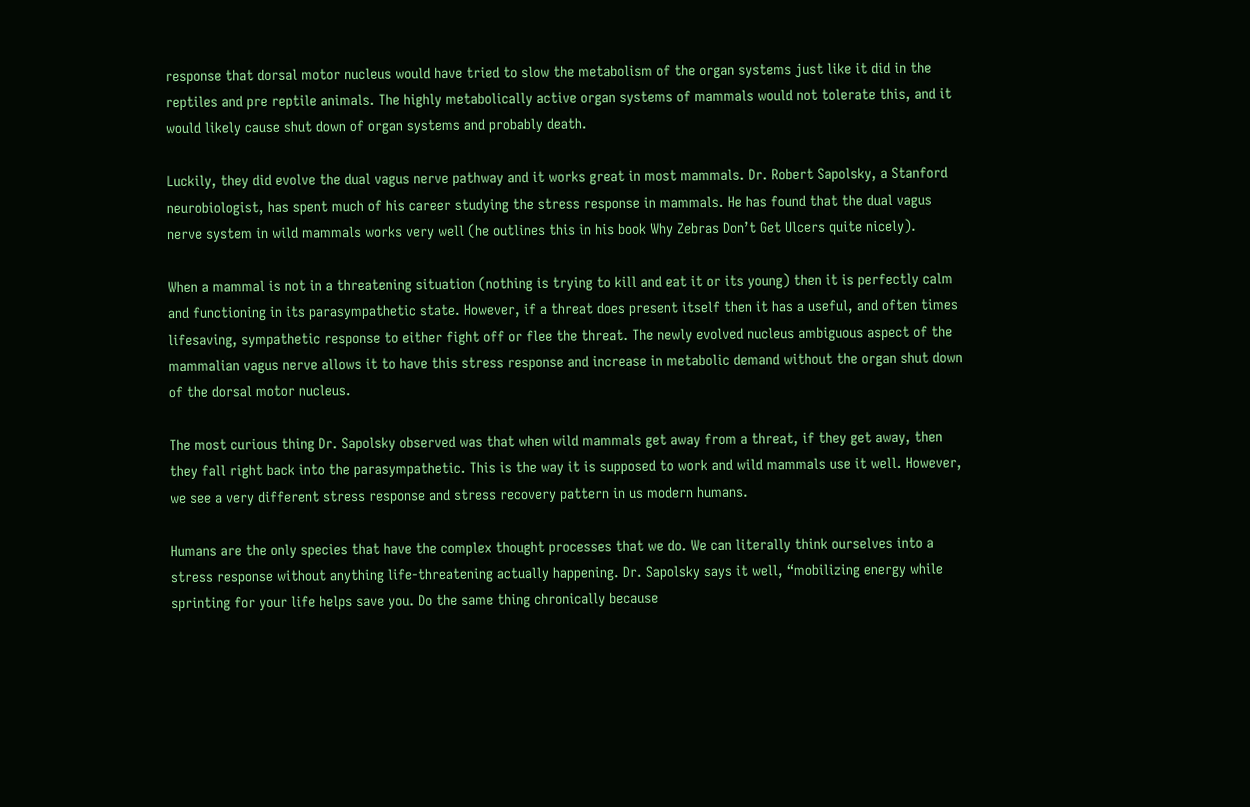response that dorsal motor nucleus would have tried to slow the metabolism of the organ systems just like it did in the reptiles and pre reptile animals. The highly metabolically active organ systems of mammals would not tolerate this, and it would likely cause shut down of organ systems and probably death.

Luckily, they did evolve the dual vagus nerve pathway and it works great in most mammals. Dr. Robert Sapolsky, a Stanford neurobiologist, has spent much of his career studying the stress response in mammals. He has found that the dual vagus nerve system in wild mammals works very well (he outlines this in his book Why Zebras Don’t Get Ulcers quite nicely).

When a mammal is not in a threatening situation (nothing is trying to kill and eat it or its young) then it is perfectly calm and functioning in its parasympathetic state. However, if a threat does present itself then it has a useful, and often times lifesaving, sympathetic response to either fight off or flee the threat. The newly evolved nucleus ambiguous aspect of the mammalian vagus nerve allows it to have this stress response and increase in metabolic demand without the organ shut down of the dorsal motor nucleus.

The most curious thing Dr. Sapolsky observed was that when wild mammals get away from a threat, if they get away, then they fall right back into the parasympathetic. This is the way it is supposed to work and wild mammals use it well. However, we see a very different stress response and stress recovery pattern in us modern humans.

Humans are the only species that have the complex thought processes that we do. We can literally think ourselves into a stress response without anything life-threatening actually happening. Dr. Sapolsky says it well, “mobilizing energy while sprinting for your life helps save you. Do the same thing chronically because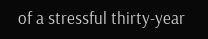of a stressful thirty-year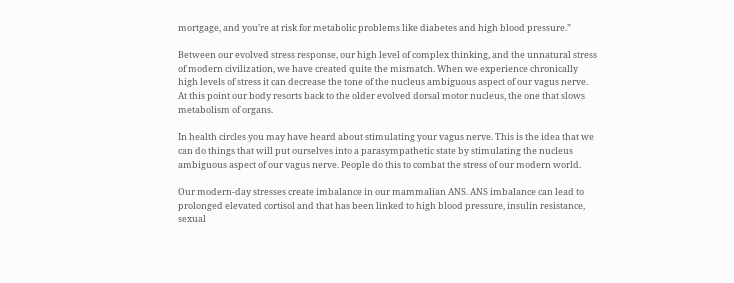mortgage, and you’re at risk for metabolic problems like diabetes and high blood pressure.”

Between our evolved stress response, our high level of complex thinking, and the unnatural stress of modern civilization, we have created quite the mismatch. When we experience chronically high levels of stress it can decrease the tone of the nucleus ambiguous aspect of our vagus nerve. At this point our body resorts back to the older evolved dorsal motor nucleus, the one that slows metabolism of organs.

In health circles you may have heard about stimulating your vagus nerve. This is the idea that we can do things that will put ourselves into a parasympathetic state by stimulating the nucleus ambiguous aspect of our vagus nerve. People do this to combat the stress of our modern world.

Our modern-day stresses create imbalance in our mammalian ANS. ANS imbalance can lead to prolonged elevated cortisol and that has been linked to high blood pressure, insulin resistance, sexual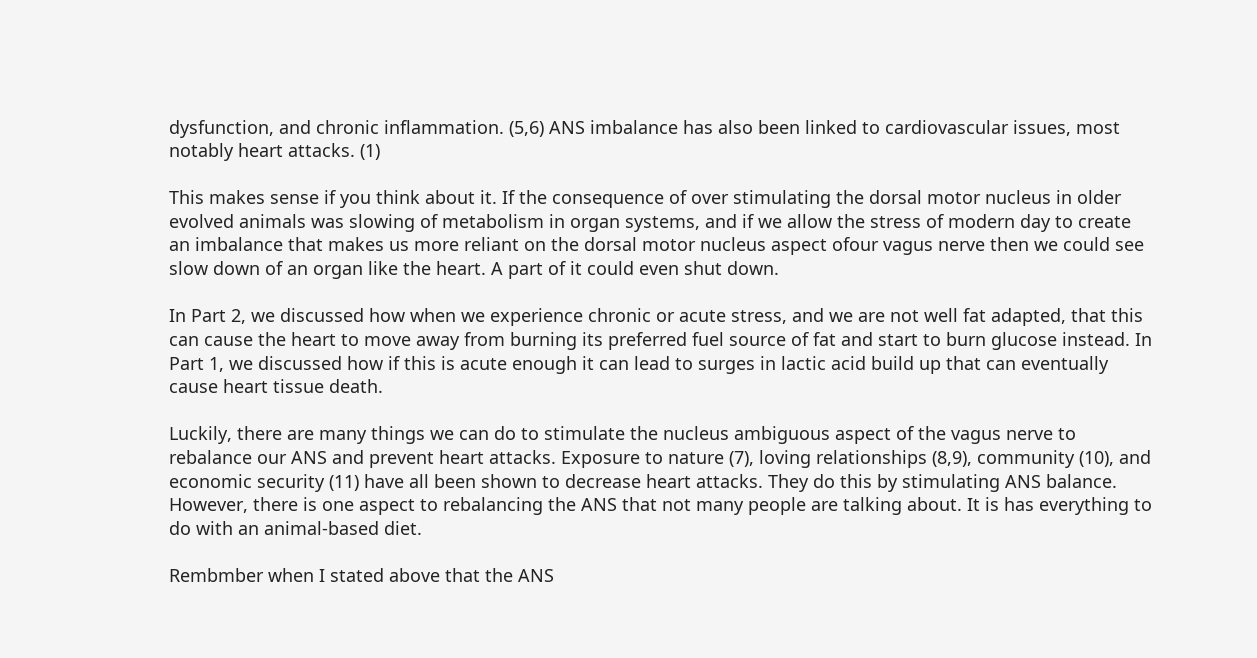dysfunction, and chronic inflammation. (5,6) ANS imbalance has also been linked to cardiovascular issues, most notably heart attacks. (1)

This makes sense if you think about it. If the consequence of over stimulating the dorsal motor nucleus in older evolved animals was slowing of metabolism in organ systems, and if we allow the stress of modern day to create an imbalance that makes us more reliant on the dorsal motor nucleus aspect ofour vagus nerve then we could see slow down of an organ like the heart. A part of it could even shut down.

In Part 2, we discussed how when we experience chronic or acute stress, and we are not well fat adapted, that this can cause the heart to move away from burning its preferred fuel source of fat and start to burn glucose instead. In Part 1, we discussed how if this is acute enough it can lead to surges in lactic acid build up that can eventually cause heart tissue death.

Luckily, there are many things we can do to stimulate the nucleus ambiguous aspect of the vagus nerve to rebalance our ANS and prevent heart attacks. Exposure to nature (7), loving relationships (8,9), community (10), and economic security (11) have all been shown to decrease heart attacks. They do this by stimulating ANS balance. However, there is one aspect to rebalancing the ANS that not many people are talking about. It is has everything to do with an animal-based diet.

Rembmber when I stated above that the ANS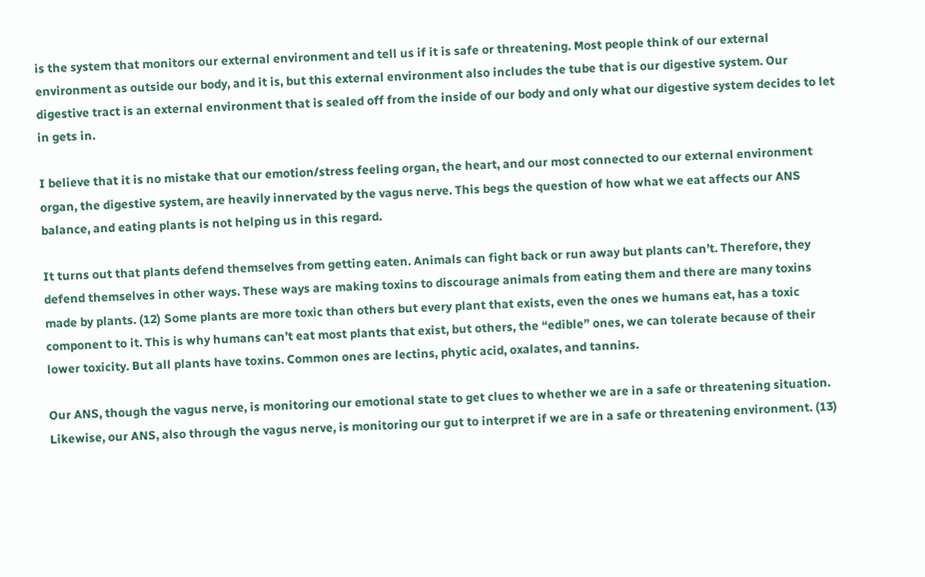is the system that monitors our external environment and tell us if it is safe or threatening. Most people think of our external environment as outside our body, and it is, but this external environment also includes the tube that is our digestive system. Our digestive tract is an external environment that is sealed off from the inside of our body and only what our digestive system decides to let in gets in.

I believe that it is no mistake that our emotion/stress feeling organ, the heart, and our most connected to our external environment organ, the digestive system, are heavily innervated by the vagus nerve. This begs the question of how what we eat affects our ANS balance, and eating plants is not helping us in this regard.

It turns out that plants defend themselves from getting eaten. Animals can fight back or run away but plants can’t. Therefore, they defend themselves in other ways. These ways are making toxins to discourage animals from eating them and there are many toxins made by plants. (12) Some plants are more toxic than others but every plant that exists, even the ones we humans eat, has a toxic component to it. This is why humans can’t eat most plants that exist, but others, the “edible” ones, we can tolerate because of their lower toxicity. But all plants have toxins. Common ones are lectins, phytic acid, oxalates, and tannins.

Our ANS, though the vagus nerve, is monitoring our emotional state to get clues to whether we are in a safe or threatening situation. Likewise, our ANS, also through the vagus nerve, is monitoring our gut to interpret if we are in a safe or threatening environment. (13)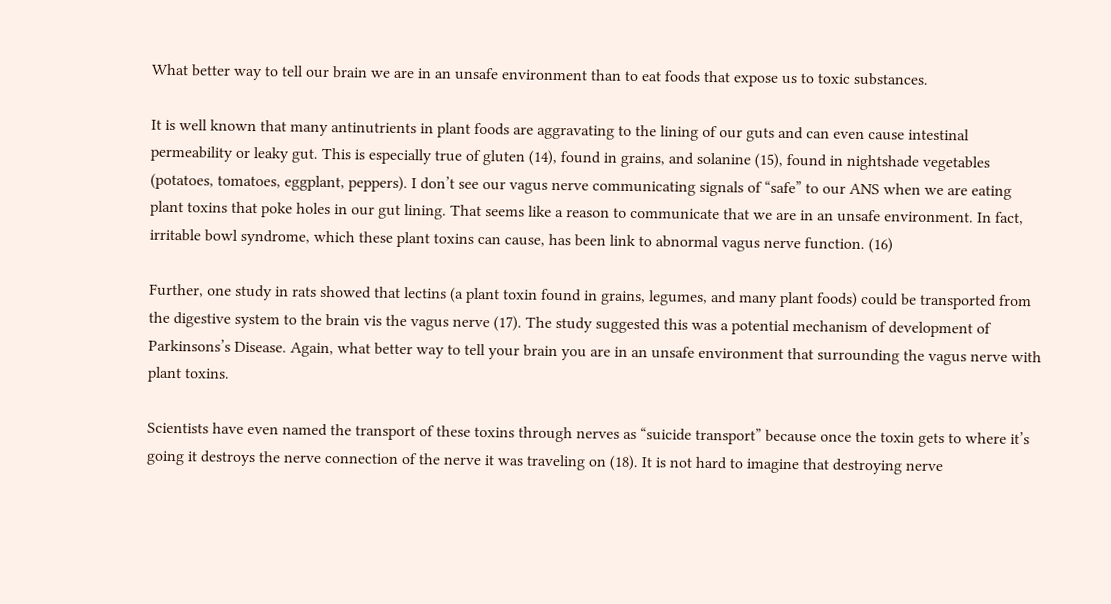What better way to tell our brain we are in an unsafe environment than to eat foods that expose us to toxic substances.

It is well known that many antinutrients in plant foods are aggravating to the lining of our guts and can even cause intestinal permeability or leaky gut. This is especially true of gluten (14), found in grains, and solanine (15), found in nightshade vegetables (potatoes, tomatoes, eggplant, peppers). I don’t see our vagus nerve communicating signals of “safe” to our ANS when we are eating plant toxins that poke holes in our gut lining. That seems like a reason to communicate that we are in an unsafe environment. In fact, irritable bowl syndrome, which these plant toxins can cause, has been link to abnormal vagus nerve function. (16)

Further, one study in rats showed that lectins (a plant toxin found in grains, legumes, and many plant foods) could be transported from the digestive system to the brain vis the vagus nerve (17). The study suggested this was a potential mechanism of development of Parkinsons’s Disease. Again, what better way to tell your brain you are in an unsafe environment that surrounding the vagus nerve with plant toxins.

Scientists have even named the transport of these toxins through nerves as “suicide transport” because once the toxin gets to where it’s going it destroys the nerve connection of the nerve it was traveling on (18). It is not hard to imagine that destroying nerve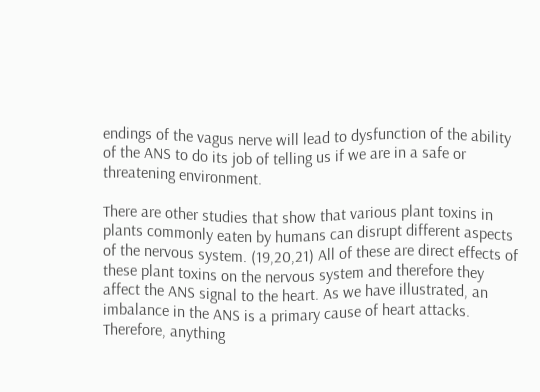endings of the vagus nerve will lead to dysfunction of the ability of the ANS to do its job of telling us if we are in a safe or threatening environment.

There are other studies that show that various plant toxins in plants commonly eaten by humans can disrupt different aspects of the nervous system. (19,20,21) All of these are direct effects of these plant toxins on the nervous system and therefore they affect the ANS signal to the heart. As we have illustrated, an imbalance in the ANS is a primary cause of heart attacks. Therefore, anything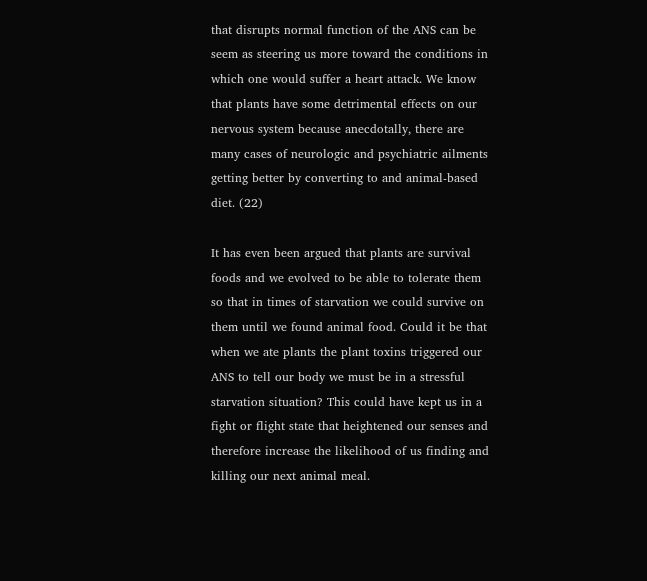that disrupts normal function of the ANS can be seem as steering us more toward the conditions in which one would suffer a heart attack. We know that plants have some detrimental effects on our nervous system because anecdotally, there are many cases of neurologic and psychiatric ailments getting better by converting to and animal-based diet. (22)

It has even been argued that plants are survival foods and we evolved to be able to tolerate them so that in times of starvation we could survive on them until we found animal food. Could it be that when we ate plants the plant toxins triggered our ANS to tell our body we must be in a stressful starvation situation? This could have kept us in a fight or flight state that heightened our senses and therefore increase the likelihood of us finding and killing our next animal meal.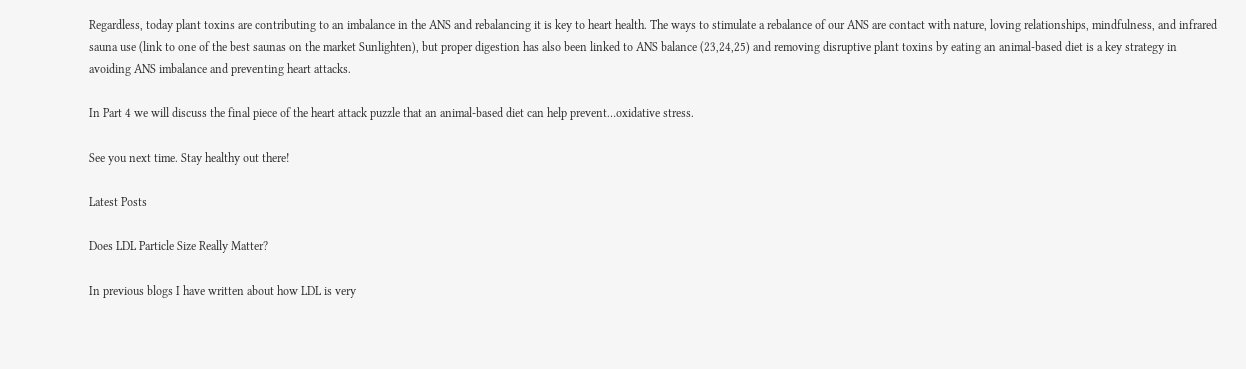Regardless, today plant toxins are contributing to an imbalance in the ANS and rebalancing it is key to heart health. The ways to stimulate a rebalance of our ANS are contact with nature, loving relationships, mindfulness, and infrared sauna use (link to one of the best saunas on the market Sunlighten), but proper digestion has also been linked to ANS balance (23,24,25) and removing disruptive plant toxins by eating an animal-based diet is a key strategy in avoiding ANS imbalance and preventing heart attacks.

In Part 4 we will discuss the final piece of the heart attack puzzle that an animal-based diet can help prevent…oxidative stress.

See you next time. Stay healthy out there!

Latest Posts

Does LDL Particle Size Really Matter?

In previous blogs I have written about how LDL is very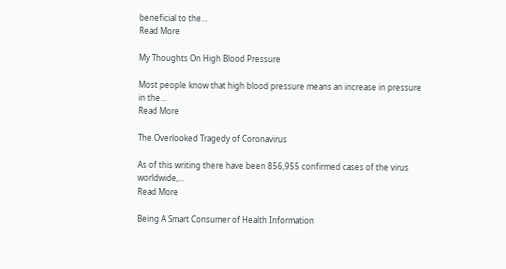beneficial to the...
Read More

My Thoughts On High Blood Pressure

Most people know that high blood pressure means an increase in pressure in the...
Read More

The Overlooked Tragedy of Coronavirus

As of this writing there have been 856,955 confirmed cases of the virus worldwide,...
Read More

Being A Smart Consumer of Health Information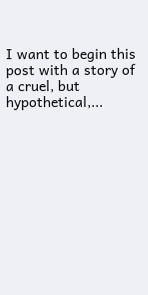I want to begin this post with a story of a cruel, but hypothetical,...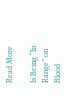Read More

Is Being “In Range” on Blood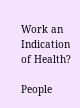Work an Indication of Health?

People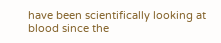have been scientifically looking at blood since the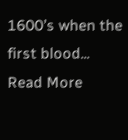1600’s when the first blood...
Read More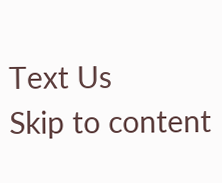Text Us
Skip to content